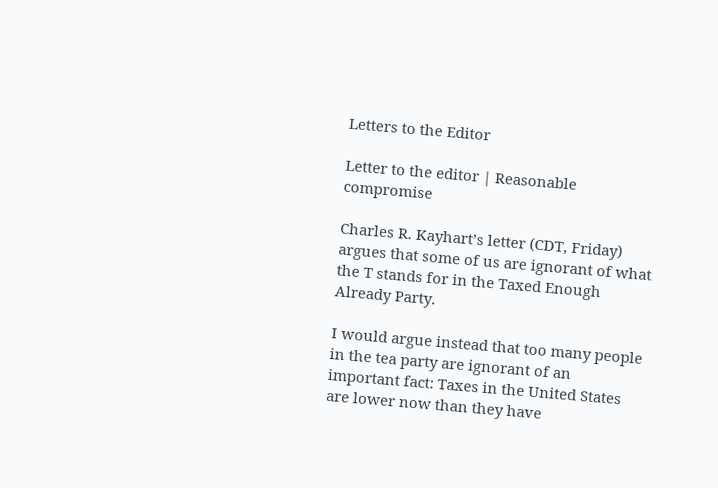Letters to the Editor

Letter to the editor | Reasonable compromise

Charles R. Kayhart’s letter (CDT, Friday) argues that some of us are ignorant of what the T stands for in the Taxed Enough Already Party.

I would argue instead that too many people in the tea party are ignorant of an important fact: Taxes in the United States are lower now than they have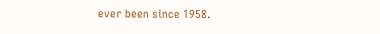ever been since 1958.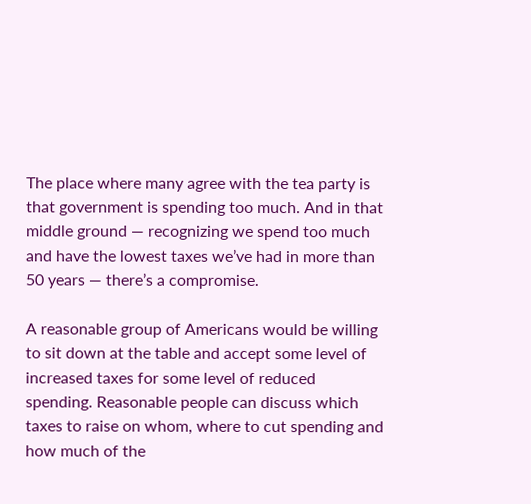The place where many agree with the tea party is that government is spending too much. And in that middle ground — recognizing we spend too much and have the lowest taxes we’ve had in more than 50 years — there’s a compromise.

A reasonable group of Americans would be willing to sit down at the table and accept some level of increased taxes for some level of reduced spending. Reasonable people can discuss which taxes to raise on whom, where to cut spending and how much of the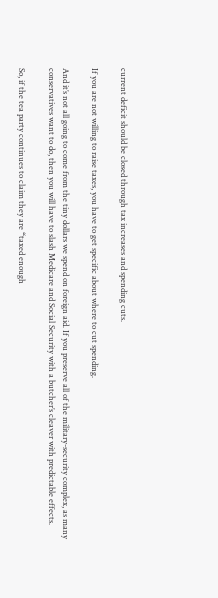current deficit should be closed through tax increases and spending cuts.

If you are not willing to raise taxes, you have to get specific about where to cut spending.

And it’s not all going to come from the tiny dollars we spend on foreign aid. If you preserve all of the military-security complex, as many conservatives want to do, then you will have to slash Medicare and Social Security with a butcher’s cleaver with predictable effects.

So, if the tea party continues to claim they are “taxed enough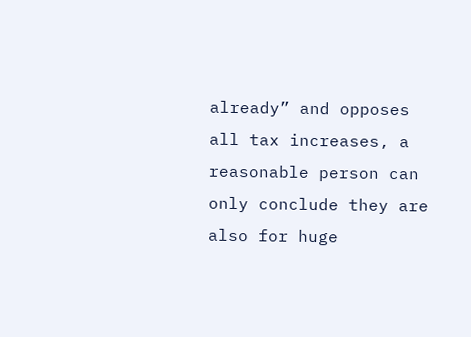already” and opposes all tax increases, a reasonable person can only conclude they are also for huge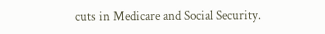cuts in Medicare and Social Security.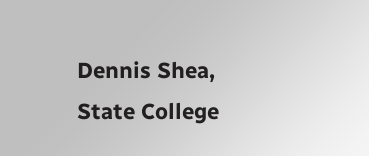Dennis Shea, State College